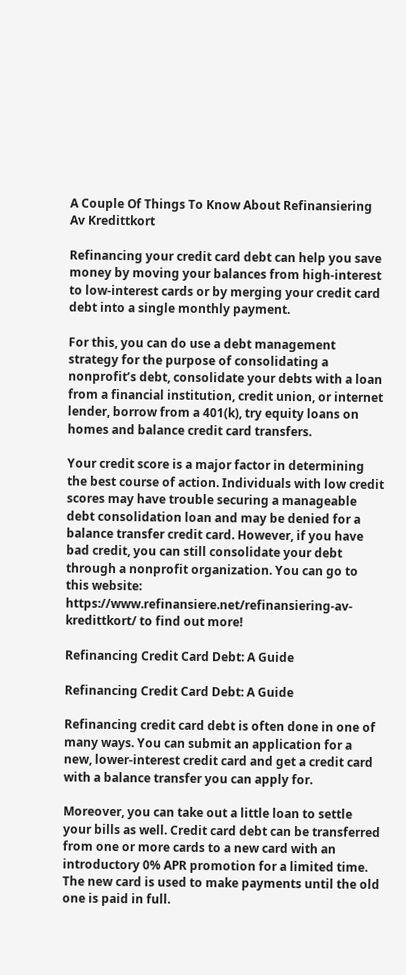A Couple Of Things To Know About Refinansiering Av Kredittkort

Refinancing your credit card debt can help you save money by moving your balances from high-interest to low-interest cards or by merging your credit card debt into a single monthly payment.

For this, you can do use a debt management strategy for the purpose of consolidating a nonprofit’s debt, consolidate your debts with a loan from a financial institution, credit union, or internet lender, borrow from a 401(k), try equity loans on homes and balance credit card transfers.

Your credit score is a major factor in determining the best course of action. Individuals with low credit scores may have trouble securing a manageable debt consolidation loan and may be denied for a balance transfer credit card. However, if you have bad credit, you can still consolidate your debt through a nonprofit organization. You can go to this website: https://www.refinansiere.net/refinansiering-av-kredittkort/ to find out more!

Refinancing Credit Card Debt: A Guide

Refinancing Credit Card Debt: A Guide

Refinancing credit card debt is often done in one of many ways. You can submit an application for a new, lower-interest credit card and get a credit card with a balance transfer you can apply for.

Moreover, you can take out a little loan to settle your bills as well. Credit card debt can be transferred from one or more cards to a new card with an introductory 0% APR promotion for a limited time. The new card is used to make payments until the old one is paid in full.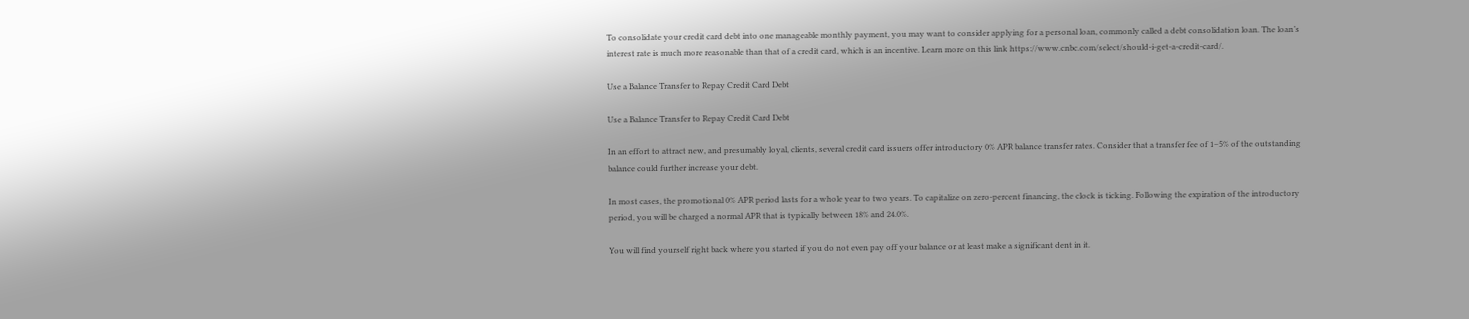To consolidate your credit card debt into one manageable monthly payment, you may want to consider applying for a personal loan, commonly called a debt consolidation loan. The loan’s interest rate is much more reasonable than that of a credit card, which is an incentive. Learn more on this link https://www.cnbc.com/select/should-i-get-a-credit-card/.

Use a Balance Transfer to Repay Credit Card Debt

Use a Balance Transfer to Repay Credit Card Debt

In an effort to attract new, and presumably loyal, clients, several credit card issuers offer introductory 0% APR balance transfer rates. Consider that a transfer fee of 1–5% of the outstanding balance could further increase your debt.

In most cases, the promotional 0% APR period lasts for a whole year to two years. To capitalize on zero-percent financing, the clock is ticking. Following the expiration of the introductory period, you will be charged a normal APR that is typically between 18% and 24.0%.

You will find yourself right back where you started if you do not even pay off your balance or at least make a significant dent in it.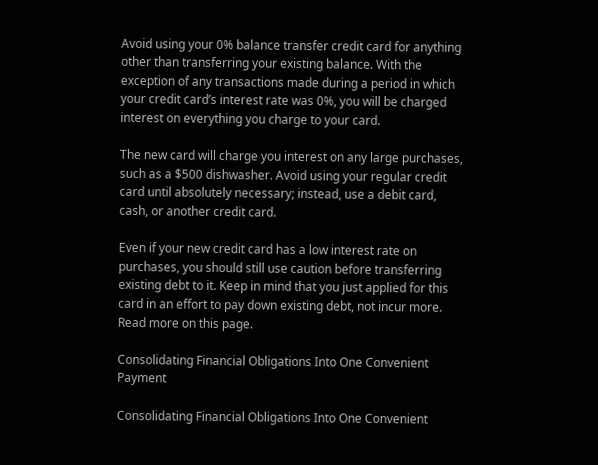Avoid using your 0% balance transfer credit card for anything other than transferring your existing balance. With the exception of any transactions made during a period in which your credit card’s interest rate was 0%, you will be charged interest on everything you charge to your card.

The new card will charge you interest on any large purchases, such as a $500 dishwasher. Avoid using your regular credit card until absolutely necessary; instead, use a debit card, cash, or another credit card.

Even if your new credit card has a low interest rate on purchases, you should still use caution before transferring existing debt to it. Keep in mind that you just applied for this card in an effort to pay down existing debt, not incur more. Read more on this page.

Consolidating Financial Obligations Into One Convenient Payment

Consolidating Financial Obligations Into One Convenient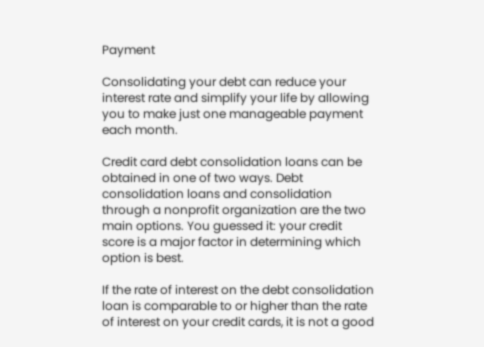Payment

Consolidating your debt can reduce your interest rate and simplify your life by allowing you to make just one manageable payment each month.

Credit card debt consolidation loans can be obtained in one of two ways. Debt consolidation loans and consolidation through a nonprofit organization are the two main options. You guessed it: your credit score is a major factor in determining which option is best.

If the rate of interest on the debt consolidation loan is comparable to or higher than the rate of interest on your credit cards, it is not a good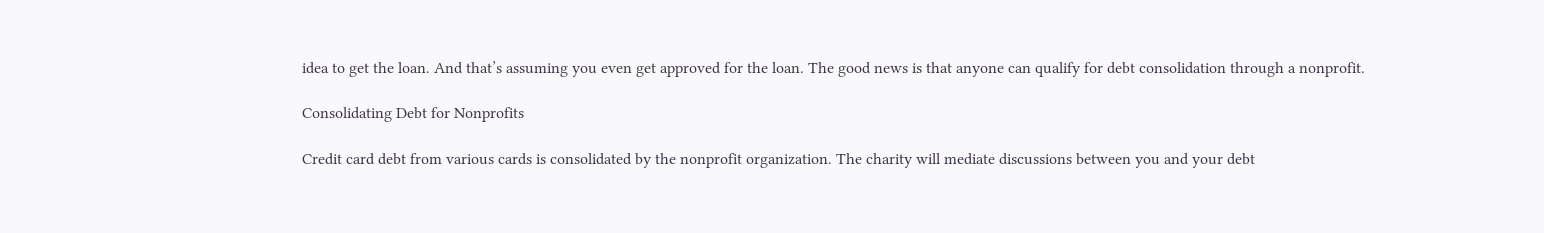idea to get the loan. And that’s assuming you even get approved for the loan. The good news is that anyone can qualify for debt consolidation through a nonprofit.

Consolidating Debt for Nonprofits

Credit card debt from various cards is consolidated by the nonprofit organization. The charity will mediate discussions between you and your debt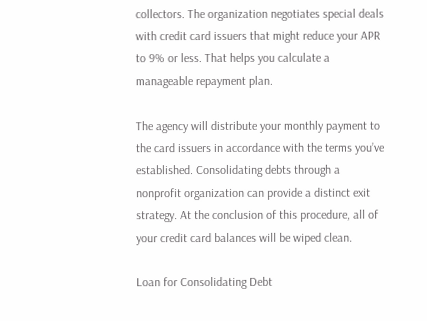collectors. The organization negotiates special deals with credit card issuers that might reduce your APR to 9% or less. That helps you calculate a manageable repayment plan.

The agency will distribute your monthly payment to the card issuers in accordance with the terms you’ve established. Consolidating debts through a nonprofit organization can provide a distinct exit strategy. At the conclusion of this procedure, all of your credit card balances will be wiped clean.

Loan for Consolidating Debt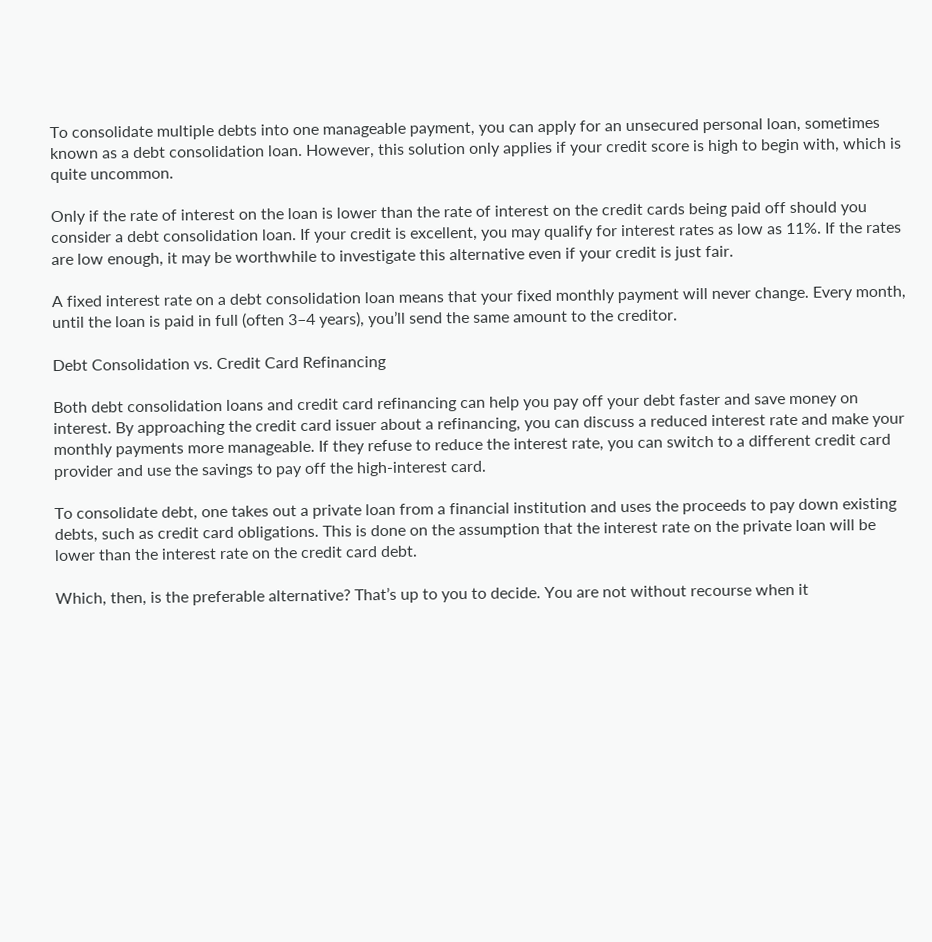To consolidate multiple debts into one manageable payment, you can apply for an unsecured personal loan, sometimes known as a debt consolidation loan. However, this solution only applies if your credit score is high to begin with, which is quite uncommon.

Only if the rate of interest on the loan is lower than the rate of interest on the credit cards being paid off should you consider a debt consolidation loan. If your credit is excellent, you may qualify for interest rates as low as 11%. If the rates are low enough, it may be worthwhile to investigate this alternative even if your credit is just fair.

A fixed interest rate on a debt consolidation loan means that your fixed monthly payment will never change. Every month, until the loan is paid in full (often 3–4 years), you’ll send the same amount to the creditor.

Debt Consolidation vs. Credit Card Refinancing

Both debt consolidation loans and credit card refinancing can help you pay off your debt faster and save money on interest. By approaching the credit card issuer about a refinancing, you can discuss a reduced interest rate and make your monthly payments more manageable. If they refuse to reduce the interest rate, you can switch to a different credit card provider and use the savings to pay off the high-interest card.

To consolidate debt, one takes out a private loan from a financial institution and uses the proceeds to pay down existing debts, such as credit card obligations. This is done on the assumption that the interest rate on the private loan will be lower than the interest rate on the credit card debt.

Which, then, is the preferable alternative? That’s up to you to decide. You are not without recourse when it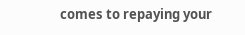comes to repaying your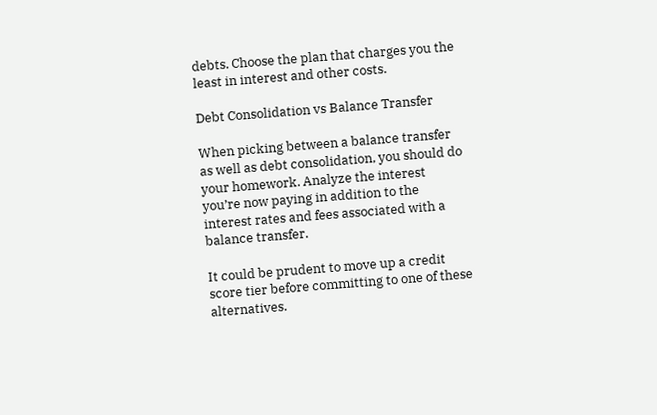debts. Choose the plan that charges you the least in interest and other costs.

Debt Consolidation vs Balance Transfer

When picking between a balance transfer as well as debt consolidation, you should do your homework. Analyze the interest you’re now paying in addition to the interest rates and fees associated with a balance transfer.

It could be prudent to move up a credit score tier before committing to one of these alternatives.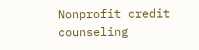Nonprofit credit counseling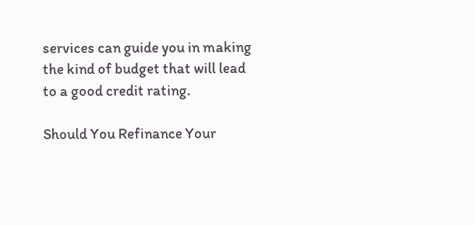services can guide you in making the kind of budget that will lead to a good credit rating.

Should You Refinance Your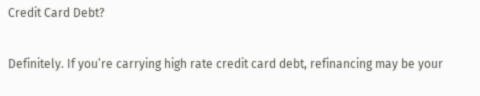Credit Card Debt?

Definitely. If you’re carrying high rate credit card debt, refinancing may be your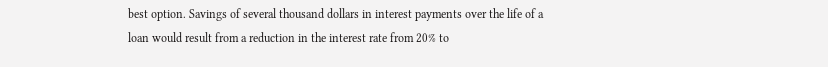best option. Savings of several thousand dollars in interest payments over the life of a loan would result from a reduction in the interest rate from 20% to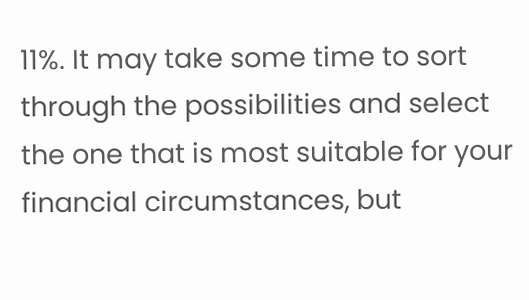11%. It may take some time to sort through the possibilities and select the one that is most suitable for your financial circumstances, but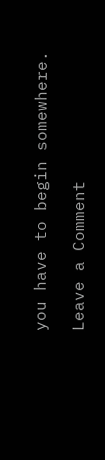you have to begin somewhere.

Leave a Comment